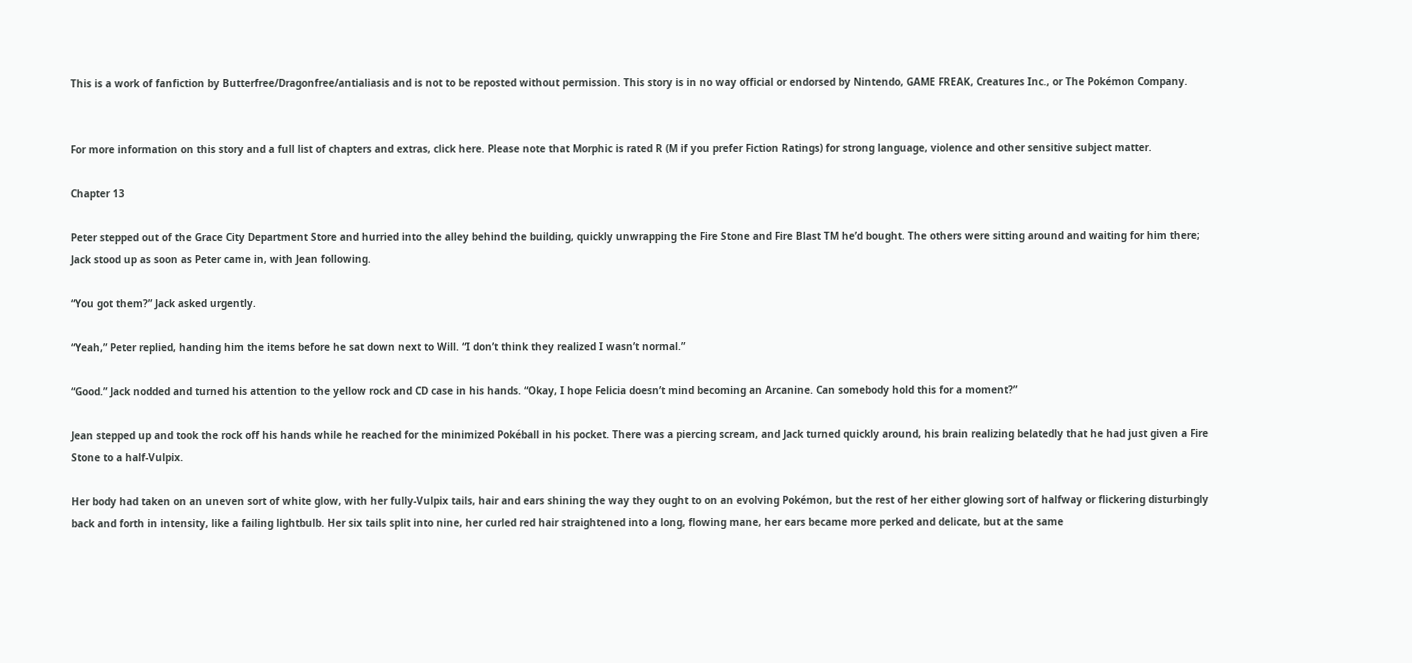This is a work of fanfiction by Butterfree/Dragonfree/antialiasis and is not to be reposted without permission. This story is in no way official or endorsed by Nintendo, GAME FREAK, Creatures Inc., or The Pokémon Company.


For more information on this story and a full list of chapters and extras, click here. Please note that Morphic is rated R (M if you prefer Fiction Ratings) for strong language, violence and other sensitive subject matter.

Chapter 13

Peter stepped out of the Grace City Department Store and hurried into the alley behind the building, quickly unwrapping the Fire Stone and Fire Blast TM he’d bought. The others were sitting around and waiting for him there; Jack stood up as soon as Peter came in, with Jean following.

“You got them?” Jack asked urgently.

“Yeah,” Peter replied, handing him the items before he sat down next to Will. “I don’t think they realized I wasn’t normal.”

“Good.” Jack nodded and turned his attention to the yellow rock and CD case in his hands. “Okay, I hope Felicia doesn’t mind becoming an Arcanine. Can somebody hold this for a moment?”

Jean stepped up and took the rock off his hands while he reached for the minimized Pokéball in his pocket. There was a piercing scream, and Jack turned quickly around, his brain realizing belatedly that he had just given a Fire Stone to a half-Vulpix.

Her body had taken on an uneven sort of white glow, with her fully-Vulpix tails, hair and ears shining the way they ought to on an evolving Pokémon, but the rest of her either glowing sort of halfway or flickering disturbingly back and forth in intensity, like a failing lightbulb. Her six tails split into nine, her curled red hair straightened into a long, flowing mane, her ears became more perked and delicate, but at the same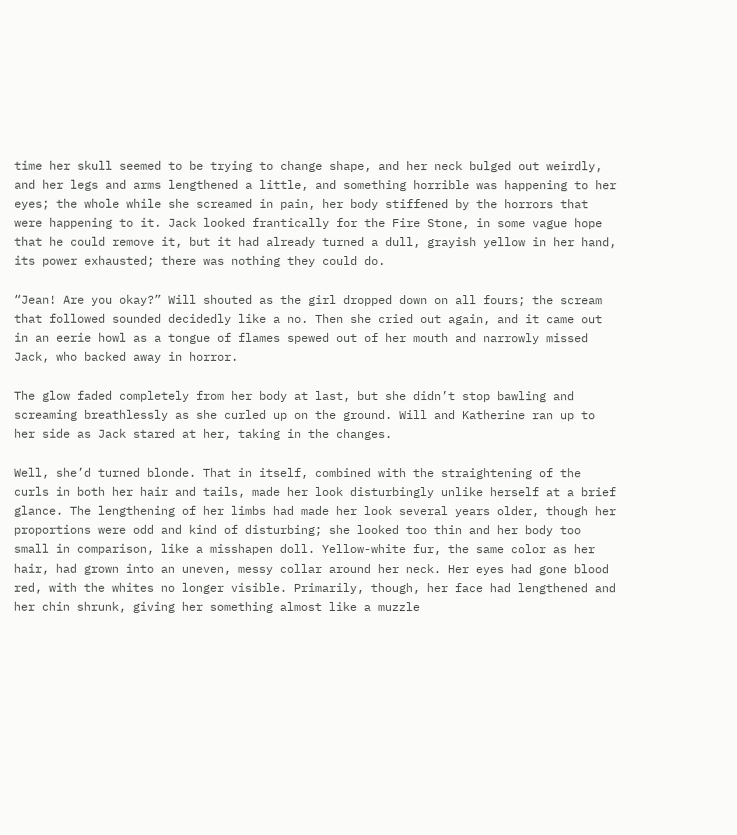time her skull seemed to be trying to change shape, and her neck bulged out weirdly, and her legs and arms lengthened a little, and something horrible was happening to her eyes; the whole while she screamed in pain, her body stiffened by the horrors that were happening to it. Jack looked frantically for the Fire Stone, in some vague hope that he could remove it, but it had already turned a dull, grayish yellow in her hand, its power exhausted; there was nothing they could do.

“Jean! Are you okay?” Will shouted as the girl dropped down on all fours; the scream that followed sounded decidedly like a no. Then she cried out again, and it came out in an eerie howl as a tongue of flames spewed out of her mouth and narrowly missed Jack, who backed away in horror.

The glow faded completely from her body at last, but she didn’t stop bawling and screaming breathlessly as she curled up on the ground. Will and Katherine ran up to her side as Jack stared at her, taking in the changes.

Well, she’d turned blonde. That in itself, combined with the straightening of the curls in both her hair and tails, made her look disturbingly unlike herself at a brief glance. The lengthening of her limbs had made her look several years older, though her proportions were odd and kind of disturbing; she looked too thin and her body too small in comparison, like a misshapen doll. Yellow-white fur, the same color as her hair, had grown into an uneven, messy collar around her neck. Her eyes had gone blood red, with the whites no longer visible. Primarily, though, her face had lengthened and her chin shrunk, giving her something almost like a muzzle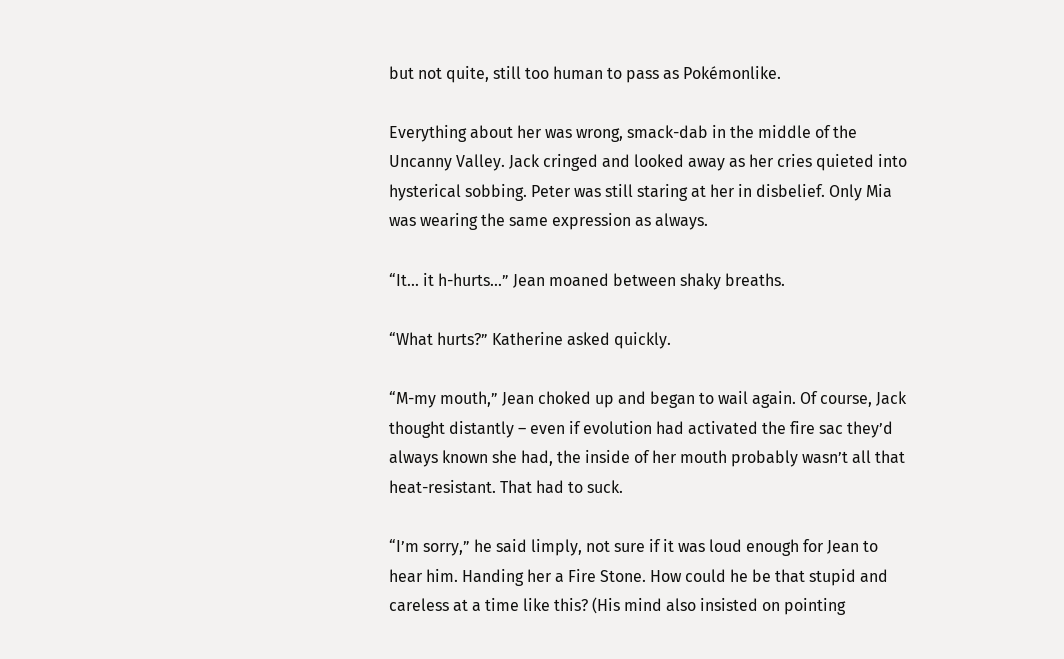but not quite, still too human to pass as Pokémonlike.

Everything about her was wrong, smack-dab in the middle of the Uncanny Valley. Jack cringed and looked away as her cries quieted into hysterical sobbing. Peter was still staring at her in disbelief. Only Mia was wearing the same expression as always.

“It... it h-hurts...” Jean moaned between shaky breaths.

“What hurts?” Katherine asked quickly.

“M-my mouth,” Jean choked up and began to wail again. Of course, Jack thought distantly – even if evolution had activated the fire sac they’d always known she had, the inside of her mouth probably wasn’t all that heat-resistant. That had to suck.

“I’m sorry,” he said limply, not sure if it was loud enough for Jean to hear him. Handing her a Fire Stone. How could he be that stupid and careless at a time like this? (His mind also insisted on pointing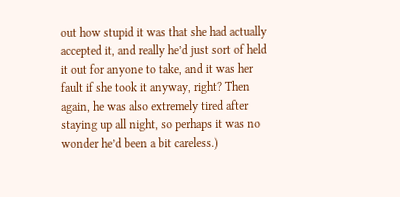out how stupid it was that she had actually accepted it, and really he’d just sort of held it out for anyone to take, and it was her fault if she took it anyway, right? Then again, he was also extremely tired after staying up all night, so perhaps it was no wonder he’d been a bit careless.)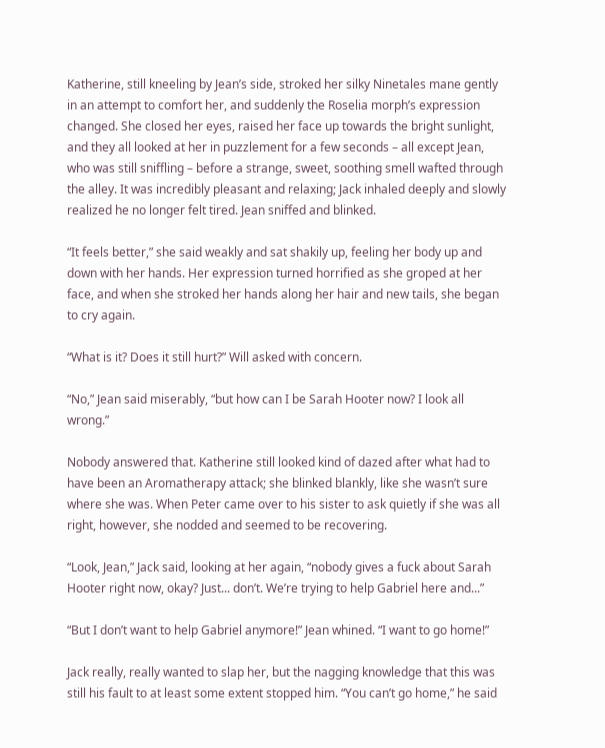Katherine, still kneeling by Jean’s side, stroked her silky Ninetales mane gently in an attempt to comfort her, and suddenly the Roselia morph’s expression changed. She closed her eyes, raised her face up towards the bright sunlight, and they all looked at her in puzzlement for a few seconds – all except Jean, who was still sniffling – before a strange, sweet, soothing smell wafted through the alley. It was incredibly pleasant and relaxing; Jack inhaled deeply and slowly realized he no longer felt tired. Jean sniffed and blinked.

“It feels better,” she said weakly and sat shakily up, feeling her body up and down with her hands. Her expression turned horrified as she groped at her face, and when she stroked her hands along her hair and new tails, she began to cry again.

“What is it? Does it still hurt?” Will asked with concern.

“No,” Jean said miserably, “but how can I be Sarah Hooter now? I look all wrong.”

Nobody answered that. Katherine still looked kind of dazed after what had to have been an Aromatherapy attack; she blinked blankly, like she wasn’t sure where she was. When Peter came over to his sister to ask quietly if she was all right, however, she nodded and seemed to be recovering.

“Look, Jean,” Jack said, looking at her again, “nobody gives a fuck about Sarah Hooter right now, okay? Just... don’t. We’re trying to help Gabriel here and...”

“But I don’t want to help Gabriel anymore!” Jean whined. “I want to go home!”

Jack really, really wanted to slap her, but the nagging knowledge that this was still his fault to at least some extent stopped him. “You can’t go home,” he said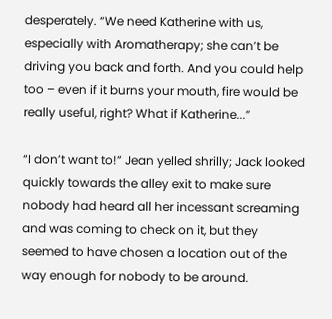desperately. “We need Katherine with us, especially with Aromatherapy; she can’t be driving you back and forth. And you could help too – even if it burns your mouth, fire would be really useful, right? What if Katherine...”

“I don’t want to!” Jean yelled shrilly; Jack looked quickly towards the alley exit to make sure nobody had heard all her incessant screaming and was coming to check on it, but they seemed to have chosen a location out of the way enough for nobody to be around.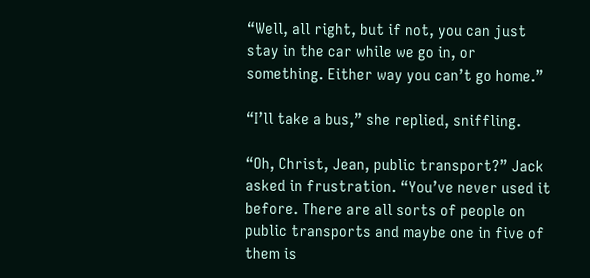“Well, all right, but if not, you can just stay in the car while we go in, or something. Either way you can’t go home.”

“I’ll take a bus,” she replied, sniffling.

“Oh, Christ, Jean, public transport?” Jack asked in frustration. “You’ve never used it before. There are all sorts of people on public transports and maybe one in five of them is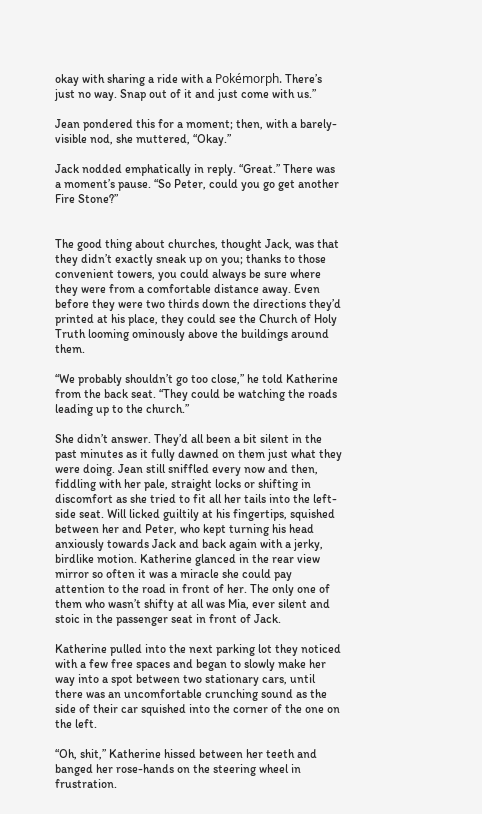okay with sharing a ride with a Pokémorph. There’s just no way. Snap out of it and just come with us.”

Jean pondered this for a moment; then, with a barely-visible nod, she muttered, “Okay.”

Jack nodded emphatically in reply. “Great.” There was a moment’s pause. “So Peter, could you go get another Fire Stone?”


The good thing about churches, thought Jack, was that they didn’t exactly sneak up on you; thanks to those convenient towers, you could always be sure where they were from a comfortable distance away. Even before they were two thirds down the directions they’d printed at his place, they could see the Church of Holy Truth looming ominously above the buildings around them.

“We probably shouldn’t go too close,” he told Katherine from the back seat. “They could be watching the roads leading up to the church.”

She didn’t answer. They’d all been a bit silent in the past minutes as it fully dawned on them just what they were doing. Jean still sniffled every now and then, fiddling with her pale, straight locks or shifting in discomfort as she tried to fit all her tails into the left-side seat. Will licked guiltily at his fingertips, squished between her and Peter, who kept turning his head anxiously towards Jack and back again with a jerky, birdlike motion. Katherine glanced in the rear view mirror so often it was a miracle she could pay attention to the road in front of her. The only one of them who wasn’t shifty at all was Mia, ever silent and stoic in the passenger seat in front of Jack.

Katherine pulled into the next parking lot they noticed with a few free spaces and began to slowly make her way into a spot between two stationary cars, until there was an uncomfortable crunching sound as the side of their car squished into the corner of the one on the left.

“Oh, shit,” Katherine hissed between her teeth and banged her rose-hands on the steering wheel in frustration.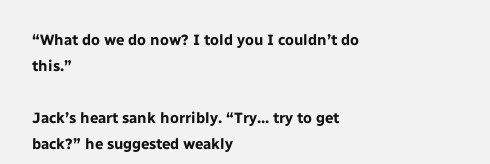“What do we do now? I told you I couldn’t do this.”

Jack’s heart sank horribly. “Try... try to get back?” he suggested weakly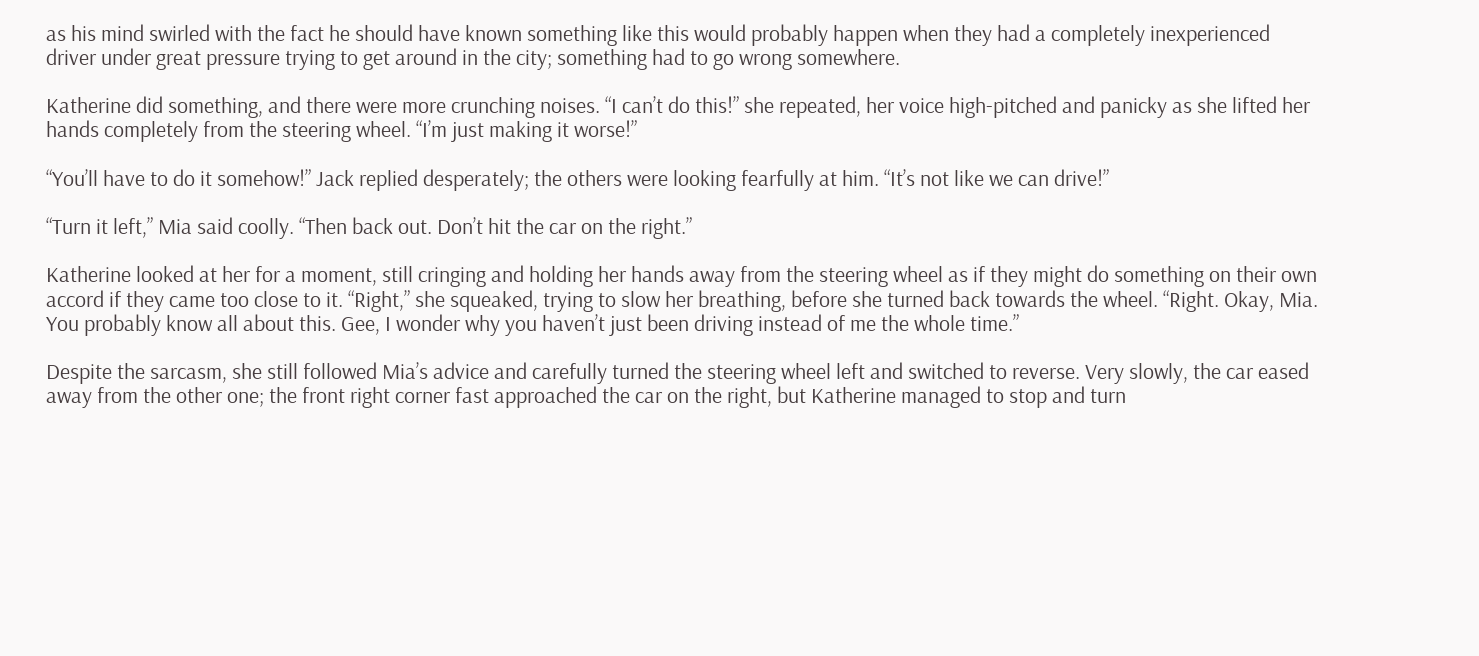as his mind swirled with the fact he should have known something like this would probably happen when they had a completely inexperienced driver under great pressure trying to get around in the city; something had to go wrong somewhere.

Katherine did something, and there were more crunching noises. “I can’t do this!” she repeated, her voice high-pitched and panicky as she lifted her hands completely from the steering wheel. “I’m just making it worse!”

“You’ll have to do it somehow!” Jack replied desperately; the others were looking fearfully at him. “It’s not like we can drive!”

“Turn it left,” Mia said coolly. “Then back out. Don’t hit the car on the right.”

Katherine looked at her for a moment, still cringing and holding her hands away from the steering wheel as if they might do something on their own accord if they came too close to it. “Right,” she squeaked, trying to slow her breathing, before she turned back towards the wheel. “Right. Okay, Mia. You probably know all about this. Gee, I wonder why you haven’t just been driving instead of me the whole time.”

Despite the sarcasm, she still followed Mia’s advice and carefully turned the steering wheel left and switched to reverse. Very slowly, the car eased away from the other one; the front right corner fast approached the car on the right, but Katherine managed to stop and turn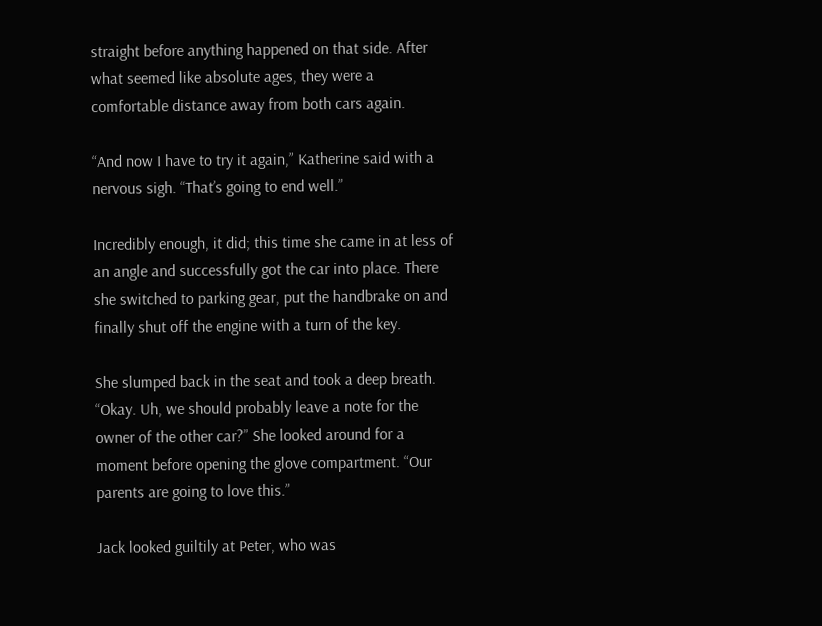straight before anything happened on that side. After what seemed like absolute ages, they were a comfortable distance away from both cars again.

“And now I have to try it again,” Katherine said with a nervous sigh. “That’s going to end well.”

Incredibly enough, it did; this time she came in at less of an angle and successfully got the car into place. There she switched to parking gear, put the handbrake on and finally shut off the engine with a turn of the key.

She slumped back in the seat and took a deep breath. “Okay. Uh, we should probably leave a note for the owner of the other car?” She looked around for a moment before opening the glove compartment. “Our parents are going to love this.”

Jack looked guiltily at Peter, who was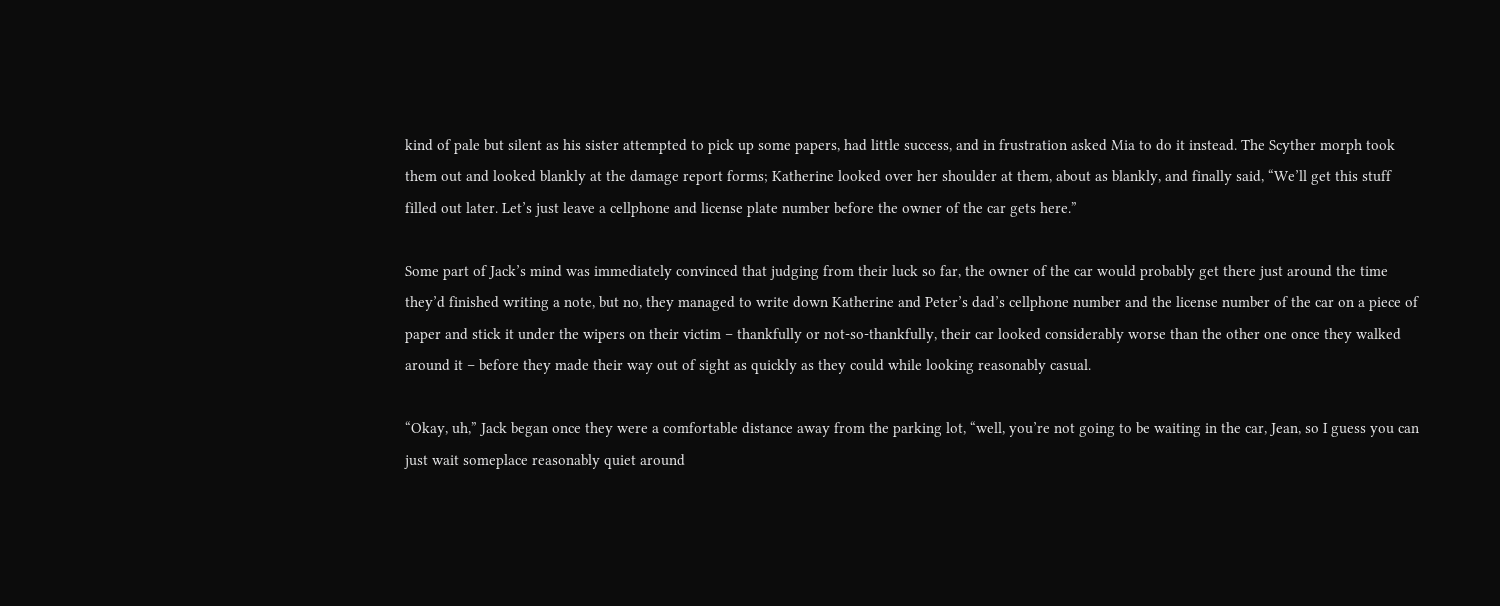kind of pale but silent as his sister attempted to pick up some papers, had little success, and in frustration asked Mia to do it instead. The Scyther morph took them out and looked blankly at the damage report forms; Katherine looked over her shoulder at them, about as blankly, and finally said, “We’ll get this stuff filled out later. Let’s just leave a cellphone and license plate number before the owner of the car gets here.”

Some part of Jack’s mind was immediately convinced that judging from their luck so far, the owner of the car would probably get there just around the time they’d finished writing a note, but no, they managed to write down Katherine and Peter’s dad’s cellphone number and the license number of the car on a piece of paper and stick it under the wipers on their victim – thankfully or not-so-thankfully, their car looked considerably worse than the other one once they walked around it – before they made their way out of sight as quickly as they could while looking reasonably casual.

“Okay, uh,” Jack began once they were a comfortable distance away from the parking lot, “well, you’re not going to be waiting in the car, Jean, so I guess you can just wait someplace reasonably quiet around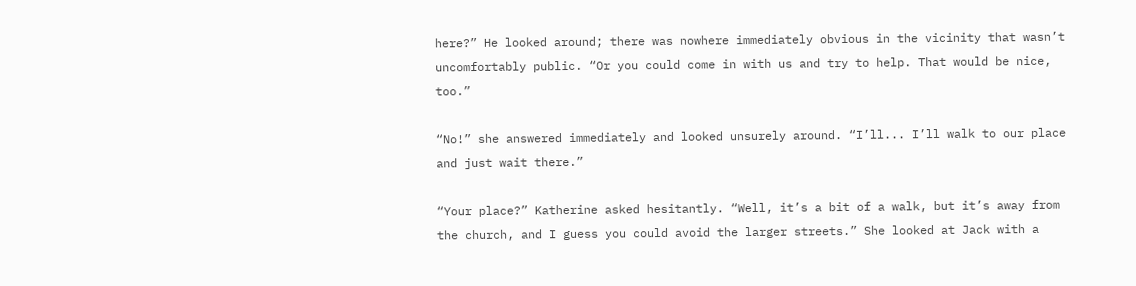here?” He looked around; there was nowhere immediately obvious in the vicinity that wasn’t uncomfortably public. “Or you could come in with us and try to help. That would be nice, too.”

“No!” she answered immediately and looked unsurely around. “I’ll... I’ll walk to our place and just wait there.”

“Your place?” Katherine asked hesitantly. “Well, it’s a bit of a walk, but it’s away from the church, and I guess you could avoid the larger streets.” She looked at Jack with a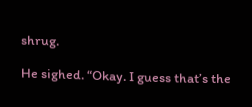shrug.

He sighed. “Okay. I guess that’s the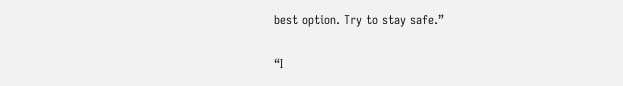best option. Try to stay safe.”

“I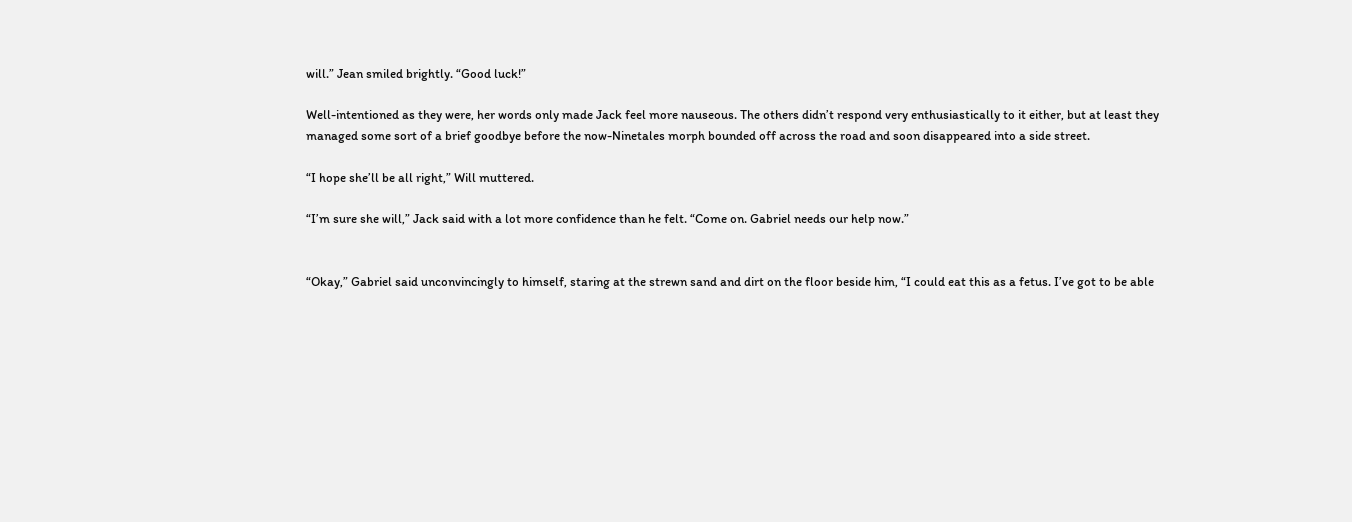will.” Jean smiled brightly. “Good luck!”

Well-intentioned as they were, her words only made Jack feel more nauseous. The others didn’t respond very enthusiastically to it either, but at least they managed some sort of a brief goodbye before the now-Ninetales morph bounded off across the road and soon disappeared into a side street.

“I hope she’ll be all right,” Will muttered.

“I’m sure she will,” Jack said with a lot more confidence than he felt. “Come on. Gabriel needs our help now.”


“Okay,” Gabriel said unconvincingly to himself, staring at the strewn sand and dirt on the floor beside him, “I could eat this as a fetus. I’ve got to be able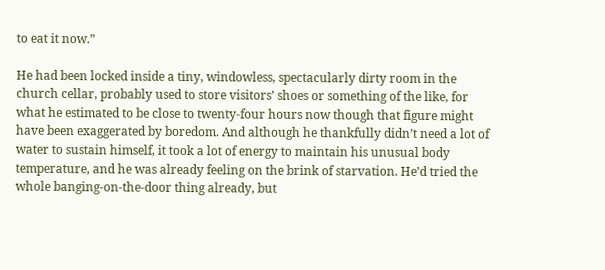to eat it now.”

He had been locked inside a tiny, windowless, spectacularly dirty room in the church cellar, probably used to store visitors’ shoes or something of the like, for what he estimated to be close to twenty-four hours now though that figure might have been exaggerated by boredom. And although he thankfully didn’t need a lot of water to sustain himself, it took a lot of energy to maintain his unusual body temperature, and he was already feeling on the brink of starvation. He’d tried the whole banging-on-the-door thing already, but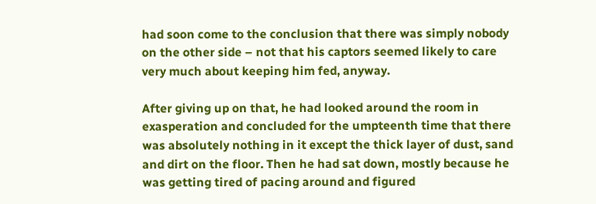had soon come to the conclusion that there was simply nobody on the other side – not that his captors seemed likely to care very much about keeping him fed, anyway.

After giving up on that, he had looked around the room in exasperation and concluded for the umpteenth time that there was absolutely nothing in it except the thick layer of dust, sand and dirt on the floor. Then he had sat down, mostly because he was getting tired of pacing around and figured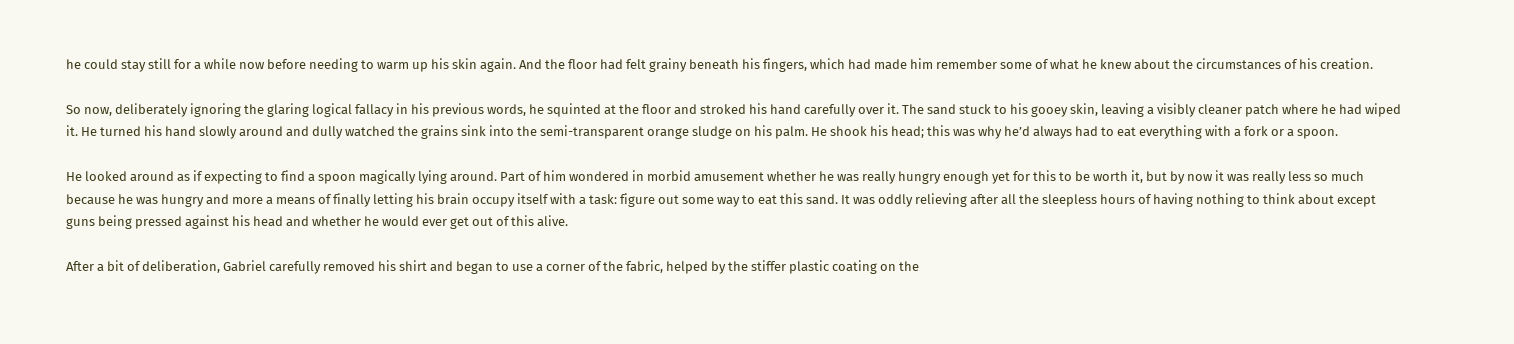he could stay still for a while now before needing to warm up his skin again. And the floor had felt grainy beneath his fingers, which had made him remember some of what he knew about the circumstances of his creation.

So now, deliberately ignoring the glaring logical fallacy in his previous words, he squinted at the floor and stroked his hand carefully over it. The sand stuck to his gooey skin, leaving a visibly cleaner patch where he had wiped it. He turned his hand slowly around and dully watched the grains sink into the semi-transparent orange sludge on his palm. He shook his head; this was why he’d always had to eat everything with a fork or a spoon.

He looked around as if expecting to find a spoon magically lying around. Part of him wondered in morbid amusement whether he was really hungry enough yet for this to be worth it, but by now it was really less so much because he was hungry and more a means of finally letting his brain occupy itself with a task: figure out some way to eat this sand. It was oddly relieving after all the sleepless hours of having nothing to think about except guns being pressed against his head and whether he would ever get out of this alive.

After a bit of deliberation, Gabriel carefully removed his shirt and began to use a corner of the fabric, helped by the stiffer plastic coating on the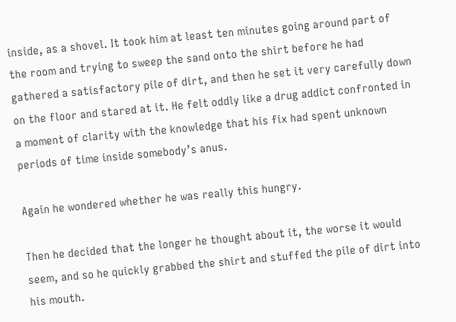inside, as a shovel. It took him at least ten minutes going around part of the room and trying to sweep the sand onto the shirt before he had gathered a satisfactory pile of dirt, and then he set it very carefully down on the floor and stared at it. He felt oddly like a drug addict confronted in a moment of clarity with the knowledge that his fix had spent unknown periods of time inside somebody’s anus.

Again he wondered whether he was really this hungry.

Then he decided that the longer he thought about it, the worse it would seem, and so he quickly grabbed the shirt and stuffed the pile of dirt into his mouth.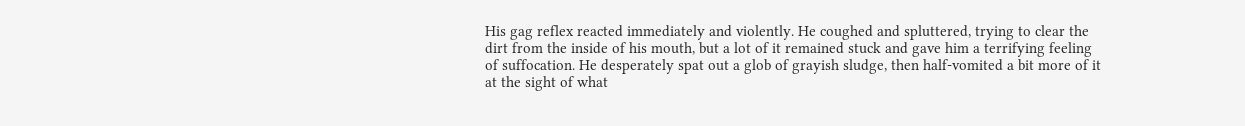His gag reflex reacted immediately and violently. He coughed and spluttered, trying to clear the dirt from the inside of his mouth, but a lot of it remained stuck and gave him a terrifying feeling of suffocation. He desperately spat out a glob of grayish sludge, then half-vomited a bit more of it at the sight of what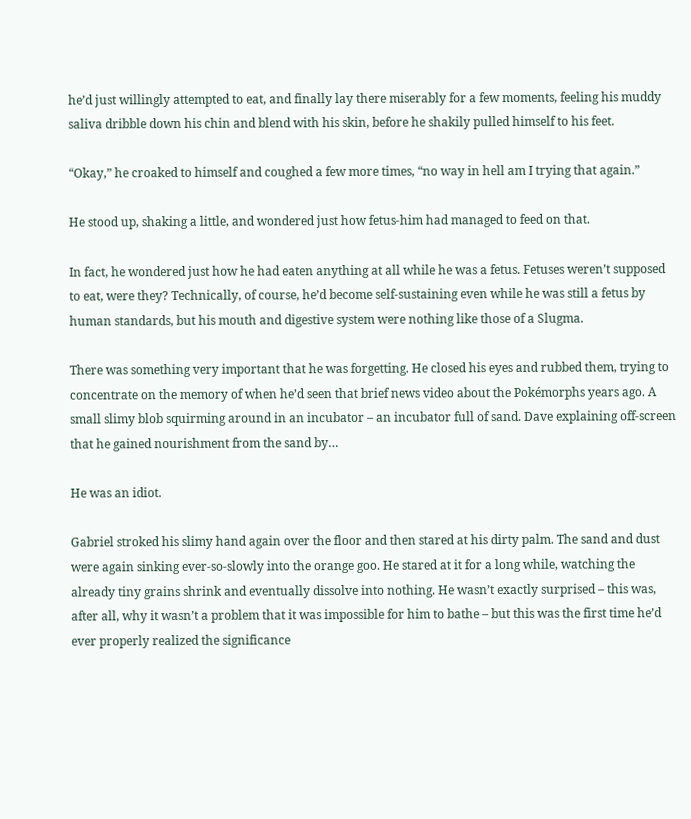he’d just willingly attempted to eat, and finally lay there miserably for a few moments, feeling his muddy saliva dribble down his chin and blend with his skin, before he shakily pulled himself to his feet.

“Okay,” he croaked to himself and coughed a few more times, “no way in hell am I trying that again.”

He stood up, shaking a little, and wondered just how fetus-him had managed to feed on that.

In fact, he wondered just how he had eaten anything at all while he was a fetus. Fetuses weren’t supposed to eat, were they? Technically, of course, he’d become self-sustaining even while he was still a fetus by human standards, but his mouth and digestive system were nothing like those of a Slugma.

There was something very important that he was forgetting. He closed his eyes and rubbed them, trying to concentrate on the memory of when he’d seen that brief news video about the Pokémorphs years ago. A small slimy blob squirming around in an incubator – an incubator full of sand. Dave explaining off-screen that he gained nourishment from the sand by…

He was an idiot.

Gabriel stroked his slimy hand again over the floor and then stared at his dirty palm. The sand and dust were again sinking ever-so-slowly into the orange goo. He stared at it for a long while, watching the already tiny grains shrink and eventually dissolve into nothing. He wasn’t exactly surprised – this was, after all, why it wasn’t a problem that it was impossible for him to bathe – but this was the first time he’d ever properly realized the significance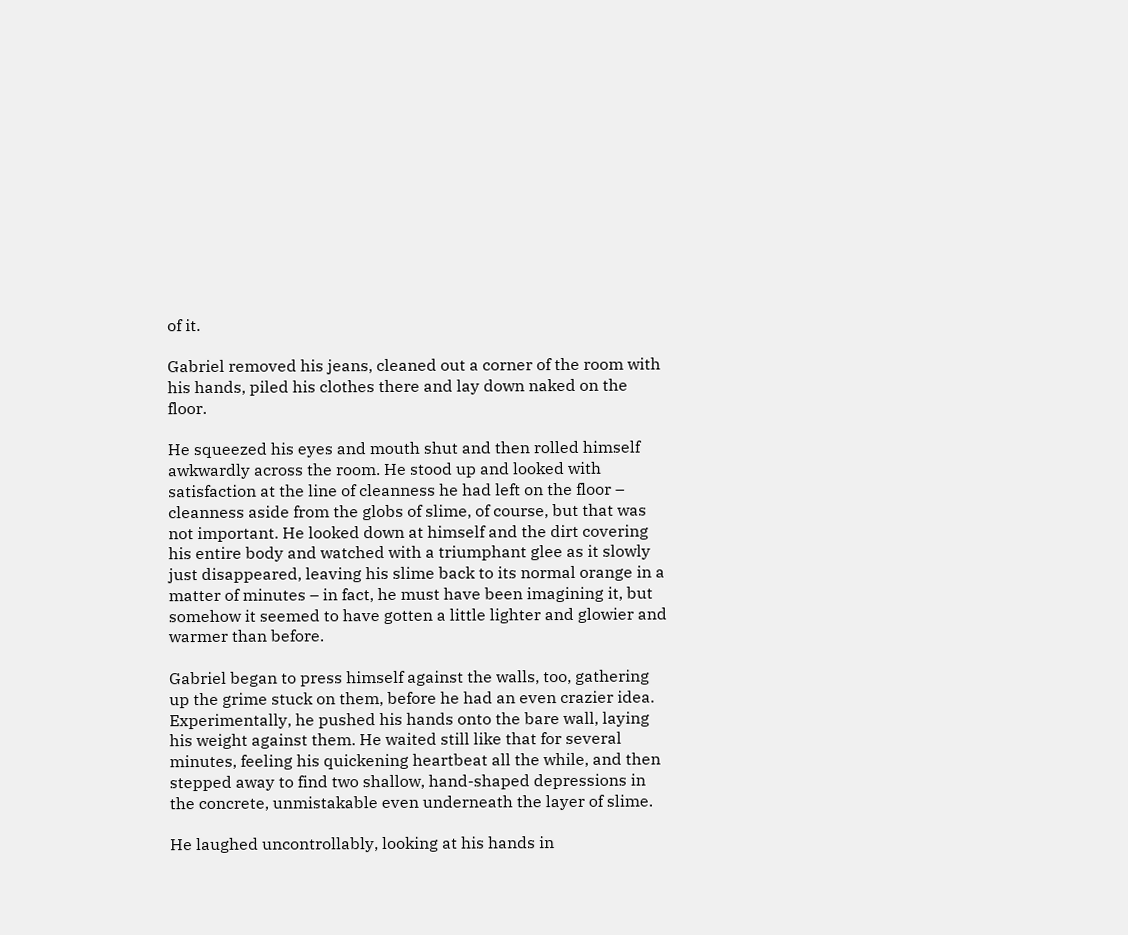of it.

Gabriel removed his jeans, cleaned out a corner of the room with his hands, piled his clothes there and lay down naked on the floor.

He squeezed his eyes and mouth shut and then rolled himself awkwardly across the room. He stood up and looked with satisfaction at the line of cleanness he had left on the floor – cleanness aside from the globs of slime, of course, but that was not important. He looked down at himself and the dirt covering his entire body and watched with a triumphant glee as it slowly just disappeared, leaving his slime back to its normal orange in a matter of minutes – in fact, he must have been imagining it, but somehow it seemed to have gotten a little lighter and glowier and warmer than before.

Gabriel began to press himself against the walls, too, gathering up the grime stuck on them, before he had an even crazier idea. Experimentally, he pushed his hands onto the bare wall, laying his weight against them. He waited still like that for several minutes, feeling his quickening heartbeat all the while, and then stepped away to find two shallow, hand-shaped depressions in the concrete, unmistakable even underneath the layer of slime.

He laughed uncontrollably, looking at his hands in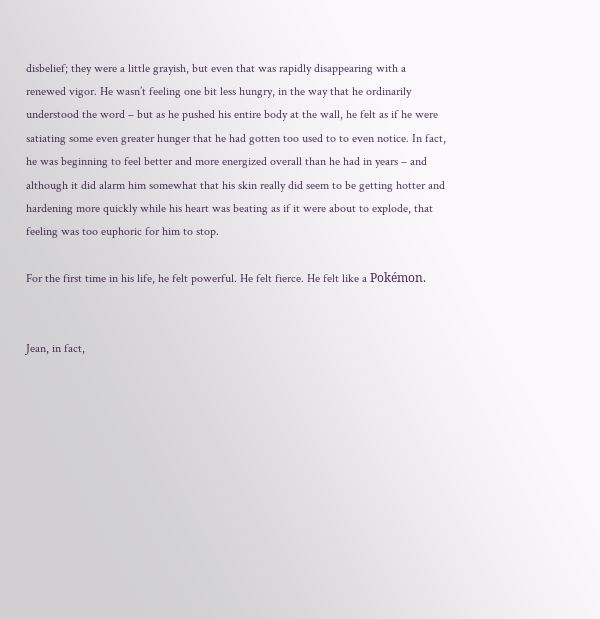disbelief; they were a little grayish, but even that was rapidly disappearing with a renewed vigor. He wasn’t feeling one bit less hungry, in the way that he ordinarily understood the word – but as he pushed his entire body at the wall, he felt as if he were satiating some even greater hunger that he had gotten too used to to even notice. In fact, he was beginning to feel better and more energized overall than he had in years – and although it did alarm him somewhat that his skin really did seem to be getting hotter and hardening more quickly while his heart was beating as if it were about to explode, that feeling was too euphoric for him to stop.

For the first time in his life, he felt powerful. He felt fierce. He felt like a Pokémon.


Jean, in fact,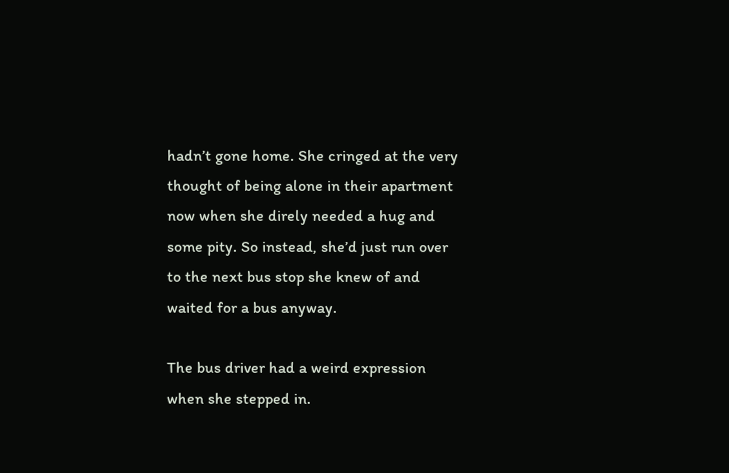hadn’t gone home. She cringed at the very thought of being alone in their apartment now when she direly needed a hug and some pity. So instead, she’d just run over to the next bus stop she knew of and waited for a bus anyway.

The bus driver had a weird expression when she stepped in.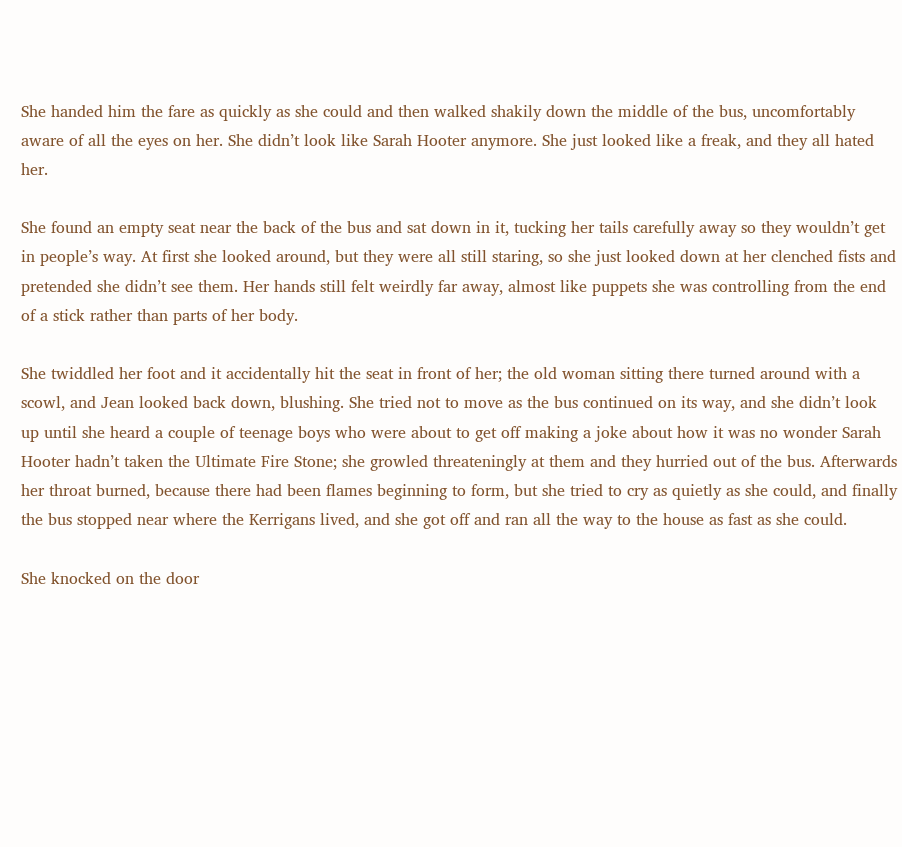She handed him the fare as quickly as she could and then walked shakily down the middle of the bus, uncomfortably aware of all the eyes on her. She didn’t look like Sarah Hooter anymore. She just looked like a freak, and they all hated her.

She found an empty seat near the back of the bus and sat down in it, tucking her tails carefully away so they wouldn’t get in people’s way. At first she looked around, but they were all still staring, so she just looked down at her clenched fists and pretended she didn’t see them. Her hands still felt weirdly far away, almost like puppets she was controlling from the end of a stick rather than parts of her body.

She twiddled her foot and it accidentally hit the seat in front of her; the old woman sitting there turned around with a scowl, and Jean looked back down, blushing. She tried not to move as the bus continued on its way, and she didn’t look up until she heard a couple of teenage boys who were about to get off making a joke about how it was no wonder Sarah Hooter hadn’t taken the Ultimate Fire Stone; she growled threateningly at them and they hurried out of the bus. Afterwards her throat burned, because there had been flames beginning to form, but she tried to cry as quietly as she could, and finally the bus stopped near where the Kerrigans lived, and she got off and ran all the way to the house as fast as she could.

She knocked on the door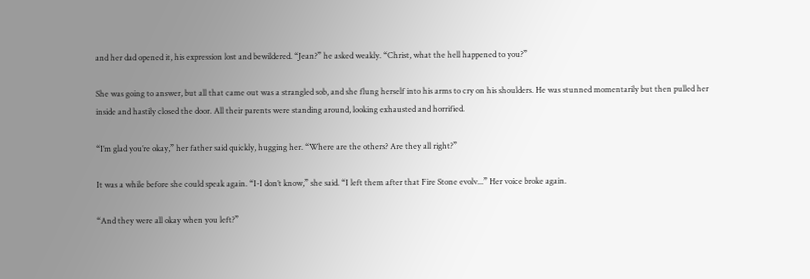and her dad opened it, his expression lost and bewildered. “Jean?” he asked weakly. “Christ, what the hell happened to you?”

She was going to answer, but all that came out was a strangled sob, and she flung herself into his arms to cry on his shoulders. He was stunned momentarily but then pulled her inside and hastily closed the door. All their parents were standing around, looking exhausted and horrified.

“I’m glad you’re okay,” her father said quickly, hugging her. “Where are the others? Are they all right?”

It was a while before she could speak again. “I-I don’t know,” she said. “I left them after that Fire Stone evolv...” Her voice broke again.

“And they were all okay when you left?”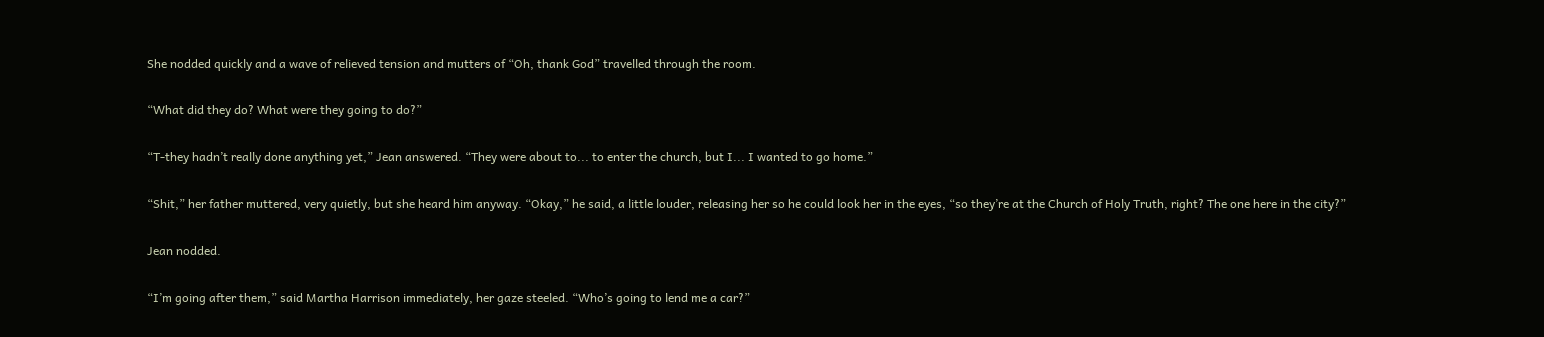She nodded quickly and a wave of relieved tension and mutters of “Oh, thank God” travelled through the room.

“What did they do? What were they going to do?”

“T-they hadn’t really done anything yet,” Jean answered. “They were about to... to enter the church, but I... I wanted to go home.”

“Shit,” her father muttered, very quietly, but she heard him anyway. “Okay,” he said, a little louder, releasing her so he could look her in the eyes, “so they’re at the Church of Holy Truth, right? The one here in the city?”

Jean nodded.

“I’m going after them,” said Martha Harrison immediately, her gaze steeled. “Who’s going to lend me a car?”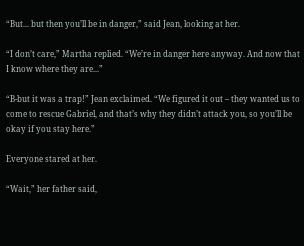“But... but then you’ll be in danger,” said Jean, looking at her.

“I don’t care,” Martha replied. “We’re in danger here anyway. And now that I know where they are...”

“B-but it was a trap!” Jean exclaimed. “We figured it out – they wanted us to come to rescue Gabriel, and that’s why they didn’t attack you, so you’ll be okay if you stay here.”

Everyone stared at her.

“Wait,” her father said,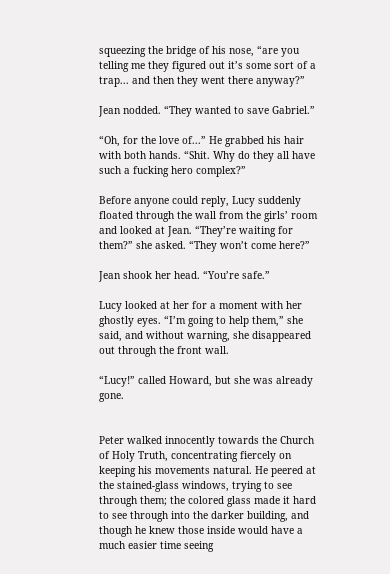squeezing the bridge of his nose, “are you telling me they figured out it’s some sort of a trap... and then they went there anyway?”

Jean nodded. “They wanted to save Gabriel.”

“Oh, for the love of...” He grabbed his hair with both hands. “Shit. Why do they all have such a fucking hero complex?”

Before anyone could reply, Lucy suddenly floated through the wall from the girls’ room and looked at Jean. “They’re waiting for them?” she asked. “They won’t come here?”

Jean shook her head. “You’re safe.”

Lucy looked at her for a moment with her ghostly eyes. “I’m going to help them,” she said, and without warning, she disappeared out through the front wall.

“Lucy!” called Howard, but she was already gone.


Peter walked innocently towards the Church of Holy Truth, concentrating fiercely on keeping his movements natural. He peered at the stained-glass windows, trying to see through them; the colored glass made it hard to see through into the darker building, and though he knew those inside would have a much easier time seeing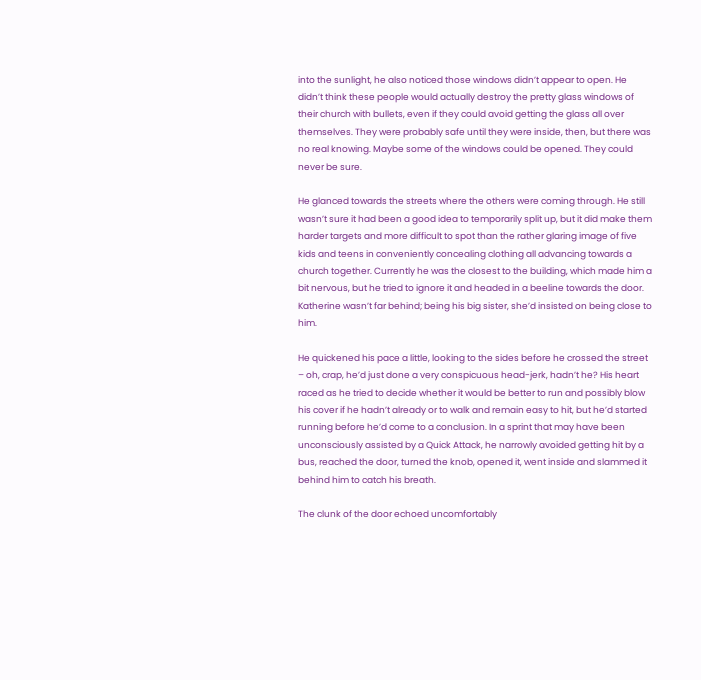into the sunlight, he also noticed those windows didn’t appear to open. He didn’t think these people would actually destroy the pretty glass windows of their church with bullets, even if they could avoid getting the glass all over themselves. They were probably safe until they were inside, then, but there was no real knowing. Maybe some of the windows could be opened. They could never be sure.

He glanced towards the streets where the others were coming through. He still wasn’t sure it had been a good idea to temporarily split up, but it did make them harder targets and more difficult to spot than the rather glaring image of five kids and teens in conveniently concealing clothing all advancing towards a church together. Currently he was the closest to the building, which made him a bit nervous, but he tried to ignore it and headed in a beeline towards the door. Katherine wasn’t far behind; being his big sister, she’d insisted on being close to him.

He quickened his pace a little, looking to the sides before he crossed the street – oh, crap, he’d just done a very conspicuous head-jerk, hadn’t he? His heart raced as he tried to decide whether it would be better to run and possibly blow his cover if he hadn’t already or to walk and remain easy to hit, but he’d started running before he’d come to a conclusion. In a sprint that may have been unconsciously assisted by a Quick Attack, he narrowly avoided getting hit by a bus, reached the door, turned the knob, opened it, went inside and slammed it behind him to catch his breath.

The clunk of the door echoed uncomfortably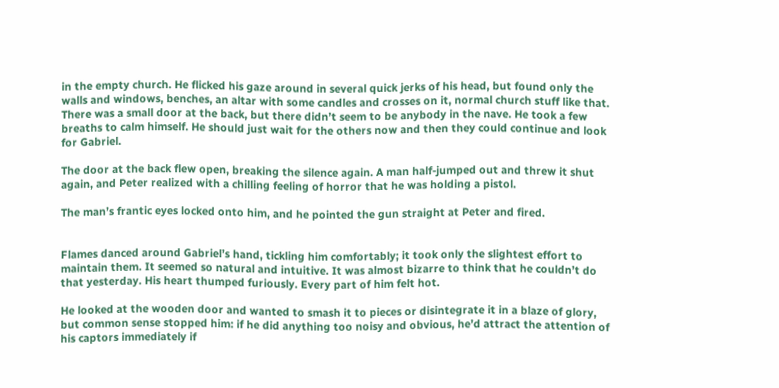in the empty church. He flicked his gaze around in several quick jerks of his head, but found only the walls and windows, benches, an altar with some candles and crosses on it, normal church stuff like that. There was a small door at the back, but there didn’t seem to be anybody in the nave. He took a few breaths to calm himself. He should just wait for the others now and then they could continue and look for Gabriel.

The door at the back flew open, breaking the silence again. A man half-jumped out and threw it shut again, and Peter realized with a chilling feeling of horror that he was holding a pistol.

The man’s frantic eyes locked onto him, and he pointed the gun straight at Peter and fired.


Flames danced around Gabriel’s hand, tickling him comfortably; it took only the slightest effort to maintain them. It seemed so natural and intuitive. It was almost bizarre to think that he couldn’t do that yesterday. His heart thumped furiously. Every part of him felt hot.

He looked at the wooden door and wanted to smash it to pieces or disintegrate it in a blaze of glory, but common sense stopped him: if he did anything too noisy and obvious, he’d attract the attention of his captors immediately if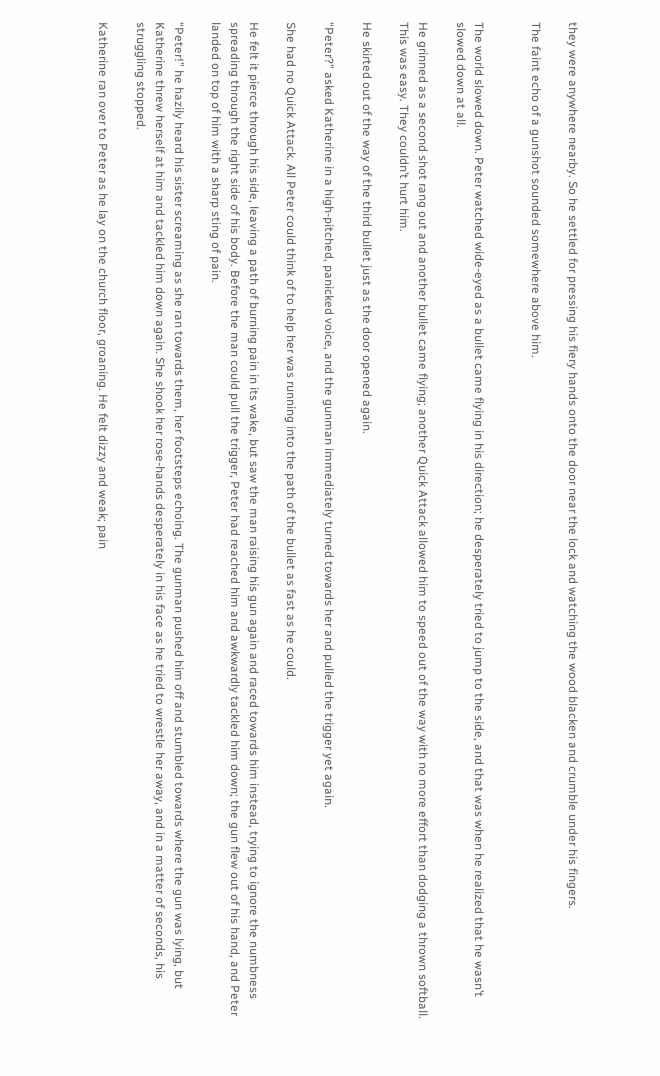they were anywhere nearby. So he settled for pressing his fiery hands onto the door near the lock and watching the wood blacken and crumble under his fingers.

The faint echo of a gunshot sounded somewhere above him.


The world slowed down. Peter watched wide-eyed as a bullet came flying in his direction; he desperately tried to jump to the side, and that was when he realized that he wasn’t slowed down at all.

He grinned as a second shot rang out and another bullet came flying; another Quick Attack allowed him to speed out of the way with no more effort than dodging a thrown softball. This was easy. They couldn’t hurt him.

He skirted out of the way of the third bullet just as the door opened again.

“Peter?” asked Katherine in a high-pitched, panicked voice, and the gunman immediately turned towards her and pulled the trigger yet again.

She had no Quick Attack. All Peter could think of to help her was running into the path of the bullet as fast as he could.

He felt it pierce through his side, leaving a path of burning pain in its wake, but saw the man raising his gun again and raced towards him instead, trying to ignore the numbness spreading through the right side of his body. Before the man could pull the trigger, Peter had reached him and awkwardly tackled him down; the gun flew out of his hand, and Peter landed on top of him with a sharp sting of pain.

“Peter!” he hazily heard his sister screaming as she ran towards them, her footsteps echoing. The gunman pushed him off and stumbled towards where the gun was lying, but Katherine threw herself at him and tackled him down again. She shook her rose-hands desperately in his face as he tried to wrestle her away, and in a matter of seconds, his struggling stopped.

Katherine ran over to Peter as he lay on the church floor, groaning. He felt dizzy and weak; pain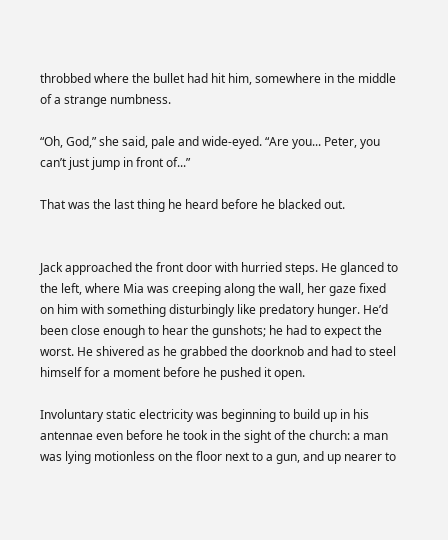throbbed where the bullet had hit him, somewhere in the middle of a strange numbness.

“Oh, God,” she said, pale and wide-eyed. “Are you... Peter, you can’t just jump in front of...”

That was the last thing he heard before he blacked out.


Jack approached the front door with hurried steps. He glanced to the left, where Mia was creeping along the wall, her gaze fixed on him with something disturbingly like predatory hunger. He’d been close enough to hear the gunshots; he had to expect the worst. He shivered as he grabbed the doorknob and had to steel himself for a moment before he pushed it open.

Involuntary static electricity was beginning to build up in his antennae even before he took in the sight of the church: a man was lying motionless on the floor next to a gun, and up nearer to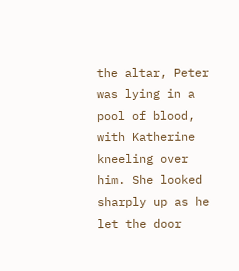the altar, Peter was lying in a pool of blood, with Katherine kneeling over him. She looked sharply up as he let the door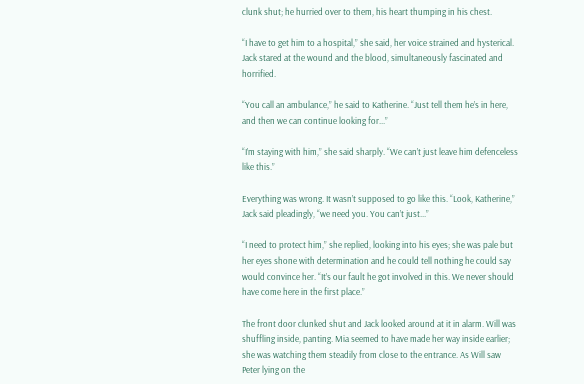clunk shut; he hurried over to them, his heart thumping in his chest.

“I have to get him to a hospital,” she said, her voice strained and hysterical. Jack stared at the wound and the blood, simultaneously fascinated and horrified.

“You call an ambulance,” he said to Katherine. “Just tell them he’s in here, and then we can continue looking for...”

“I’m staying with him,” she said sharply. “We can’t just leave him defenceless like this.”

Everything was wrong. It wasn’t supposed to go like this. “Look, Katherine,” Jack said pleadingly, “we need you. You can’t just...”

“I need to protect him,” she replied, looking into his eyes; she was pale but her eyes shone with determination and he could tell nothing he could say would convince her. “It’s our fault he got involved in this. We never should have come here in the first place.”

The front door clunked shut and Jack looked around at it in alarm. Will was shuffling inside, panting. Mia seemed to have made her way inside earlier; she was watching them steadily from close to the entrance. As Will saw Peter lying on the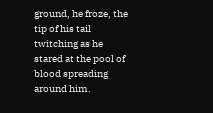ground, he froze, the tip of his tail twitching as he stared at the pool of blood spreading around him.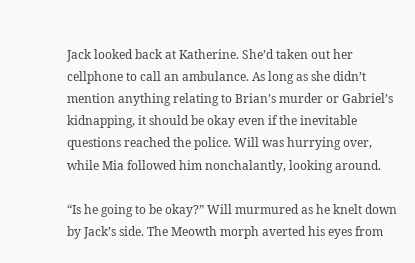Jack looked back at Katherine. She’d taken out her cellphone to call an ambulance. As long as she didn’t mention anything relating to Brian’s murder or Gabriel’s kidnapping, it should be okay even if the inevitable questions reached the police. Will was hurrying over, while Mia followed him nonchalantly, looking around.

“Is he going to be okay?” Will murmured as he knelt down by Jack’s side. The Meowth morph averted his eyes from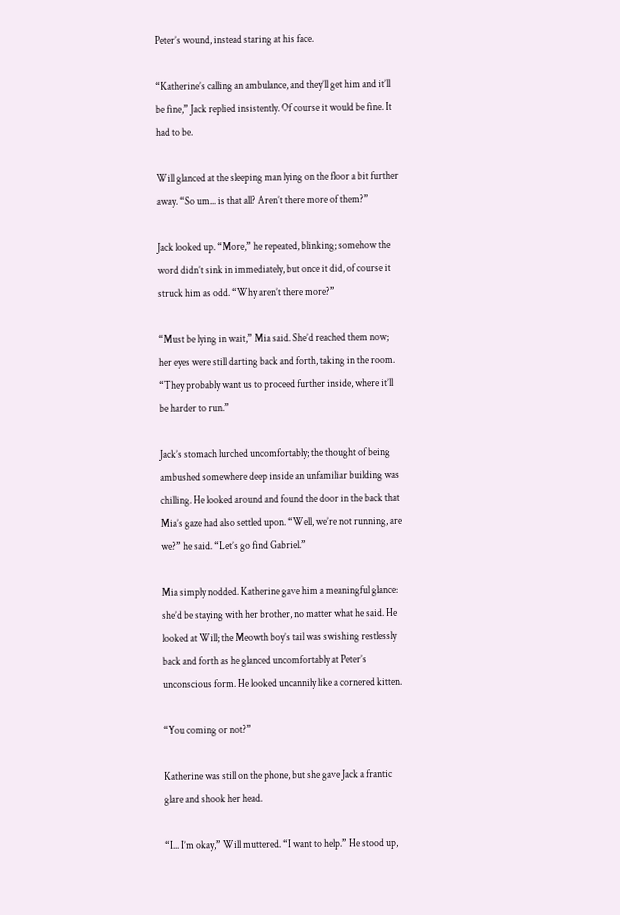Peter’s wound, instead staring at his face.

“Katherine’s calling an ambulance, and they’ll get him and it’ll be fine,” Jack replied insistently. Of course it would be fine. It had to be.

Will glanced at the sleeping man lying on the floor a bit further away. “So um... is that all? Aren’t there more of them?”

Jack looked up. “More,” he repeated, blinking; somehow the word didn’t sink in immediately, but once it did, of course it struck him as odd. “Why aren’t there more?”

“Must be lying in wait,” Mia said. She’d reached them now; her eyes were still darting back and forth, taking in the room. “They probably want us to proceed further inside, where it’ll be harder to run.”

Jack’s stomach lurched uncomfortably; the thought of being ambushed somewhere deep inside an unfamiliar building was chilling. He looked around and found the door in the back that Mia’s gaze had also settled upon. “Well, we’re not running, are we?” he said. “Let’s go find Gabriel.”

Mia simply nodded. Katherine gave him a meaningful glance: she’d be staying with her brother, no matter what he said. He looked at Will; the Meowth boy’s tail was swishing restlessly back and forth as he glanced uncomfortably at Peter’s unconscious form. He looked uncannily like a cornered kitten.

“You coming or not?”

Katherine was still on the phone, but she gave Jack a frantic glare and shook her head.

“I... I’m okay,” Will muttered. “I want to help.” He stood up,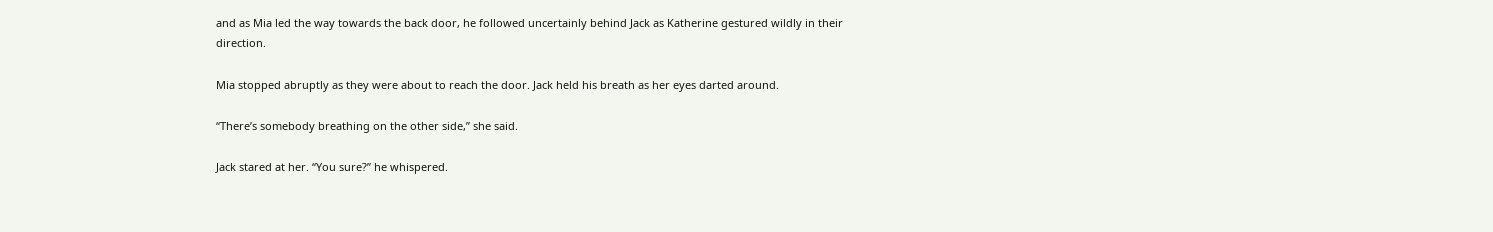and as Mia led the way towards the back door, he followed uncertainly behind Jack as Katherine gestured wildly in their direction.

Mia stopped abruptly as they were about to reach the door. Jack held his breath as her eyes darted around.

“There’s somebody breathing on the other side,” she said.

Jack stared at her. “You sure?” he whispered.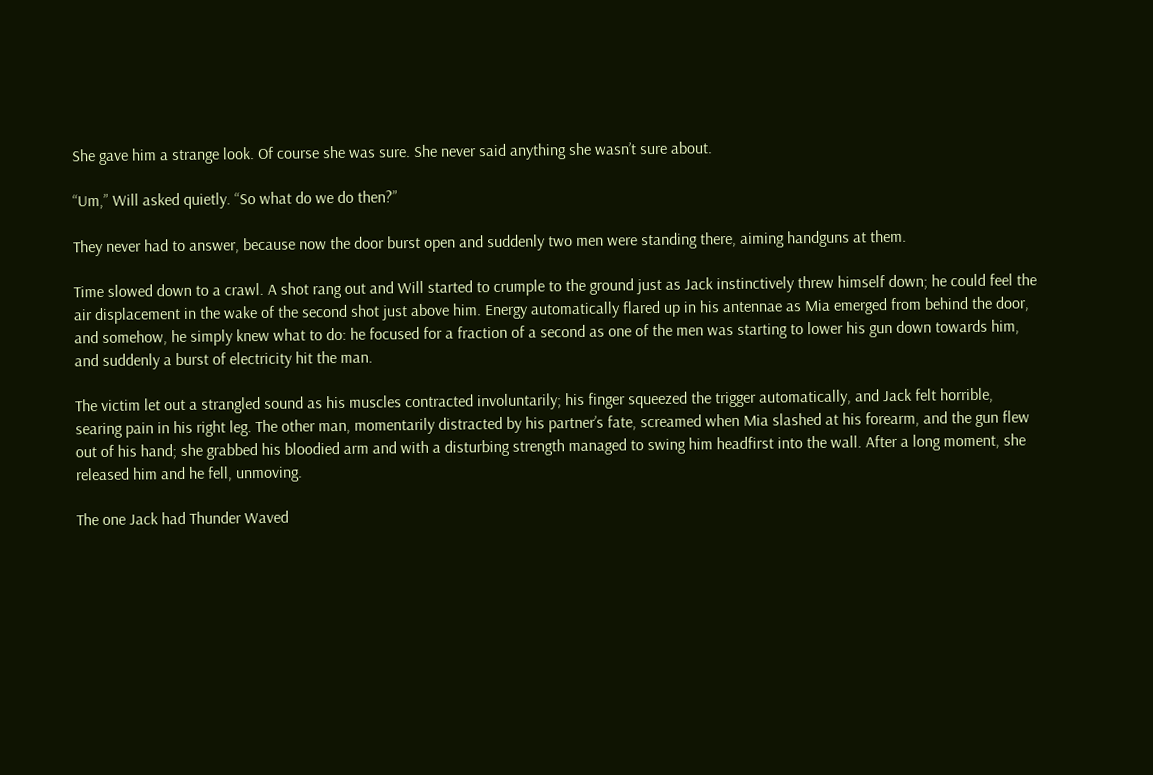She gave him a strange look. Of course she was sure. She never said anything she wasn’t sure about.

“Um,” Will asked quietly. “So what do we do then?”

They never had to answer, because now the door burst open and suddenly two men were standing there, aiming handguns at them.

Time slowed down to a crawl. A shot rang out and Will started to crumple to the ground just as Jack instinctively threw himself down; he could feel the air displacement in the wake of the second shot just above him. Energy automatically flared up in his antennae as Mia emerged from behind the door, and somehow, he simply knew what to do: he focused for a fraction of a second as one of the men was starting to lower his gun down towards him, and suddenly a burst of electricity hit the man.

The victim let out a strangled sound as his muscles contracted involuntarily; his finger squeezed the trigger automatically, and Jack felt horrible, searing pain in his right leg. The other man, momentarily distracted by his partner’s fate, screamed when Mia slashed at his forearm, and the gun flew out of his hand; she grabbed his bloodied arm and with a disturbing strength managed to swing him headfirst into the wall. After a long moment, she released him and he fell, unmoving.

The one Jack had Thunder Waved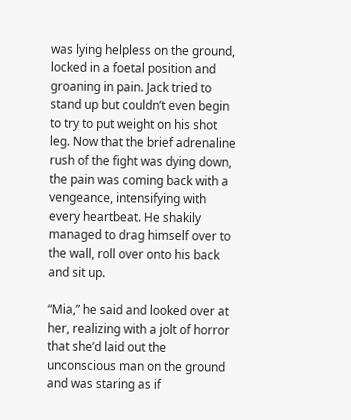was lying helpless on the ground, locked in a foetal position and groaning in pain. Jack tried to stand up but couldn’t even begin to try to put weight on his shot leg. Now that the brief adrenaline rush of the fight was dying down, the pain was coming back with a vengeance, intensifying with every heartbeat. He shakily managed to drag himself over to the wall, roll over onto his back and sit up.

“Mia,” he said and looked over at her, realizing with a jolt of horror that she’d laid out the unconscious man on the ground and was staring as if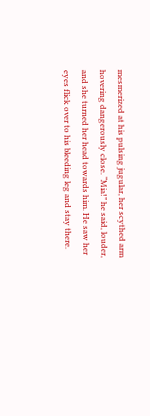mesmerized at his pulsing jugular, her scythed arm hovering dangerously close. “Mia!” he said, louder, and she turned her head towards him. He saw her eyes flick over to his bleeding leg and stay there.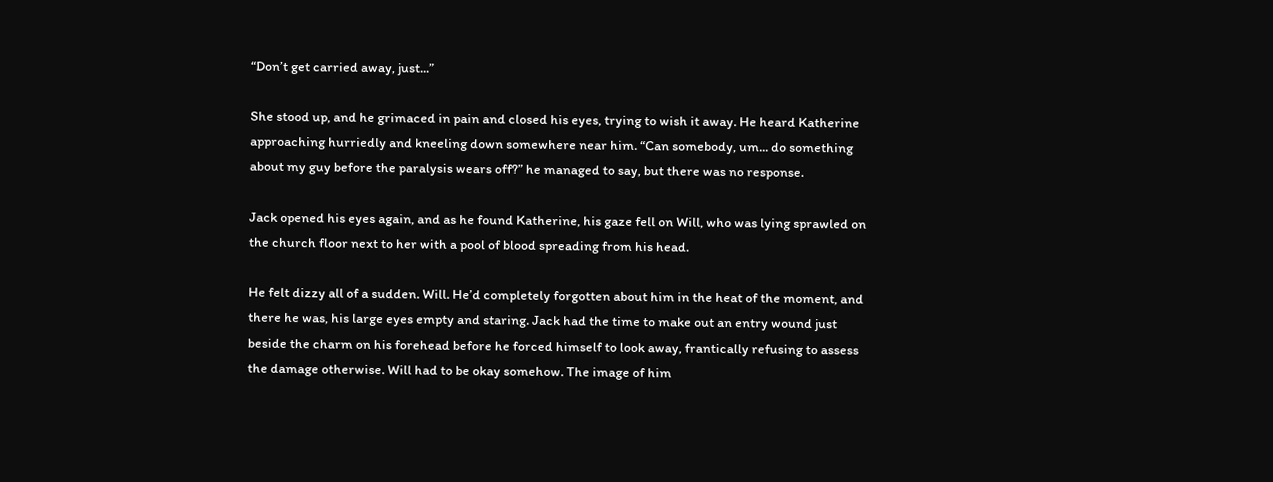“Don’t get carried away, just...”

She stood up, and he grimaced in pain and closed his eyes, trying to wish it away. He heard Katherine approaching hurriedly and kneeling down somewhere near him. “Can somebody, um... do something about my guy before the paralysis wears off?” he managed to say, but there was no response.

Jack opened his eyes again, and as he found Katherine, his gaze fell on Will, who was lying sprawled on the church floor next to her with a pool of blood spreading from his head.

He felt dizzy all of a sudden. Will. He’d completely forgotten about him in the heat of the moment, and there he was, his large eyes empty and staring. Jack had the time to make out an entry wound just beside the charm on his forehead before he forced himself to look away, frantically refusing to assess the damage otherwise. Will had to be okay somehow. The image of him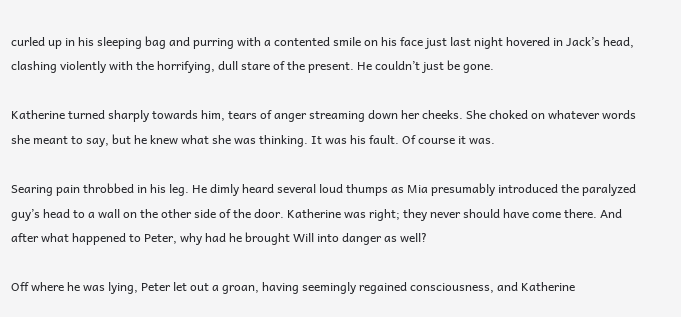curled up in his sleeping bag and purring with a contented smile on his face just last night hovered in Jack’s head, clashing violently with the horrifying, dull stare of the present. He couldn’t just be gone.

Katherine turned sharply towards him, tears of anger streaming down her cheeks. She choked on whatever words she meant to say, but he knew what she was thinking. It was his fault. Of course it was.

Searing pain throbbed in his leg. He dimly heard several loud thumps as Mia presumably introduced the paralyzed guy’s head to a wall on the other side of the door. Katherine was right; they never should have come there. And after what happened to Peter, why had he brought Will into danger as well?

Off where he was lying, Peter let out a groan, having seemingly regained consciousness, and Katherine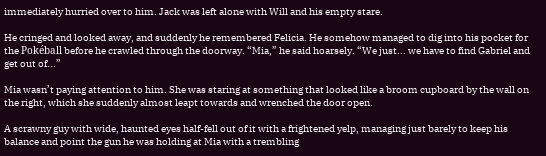immediately hurried over to him. Jack was left alone with Will and his empty stare.

He cringed and looked away, and suddenly he remembered Felicia. He somehow managed to dig into his pocket for the Pokéball before he crawled through the doorway. “Mia,” he said hoarsely. “We just... we have to find Gabriel and get out of...”

Mia wasn’t paying attention to him. She was staring at something that looked like a broom cupboard by the wall on the right, which she suddenly almost leapt towards and wrenched the door open.

A scrawny guy with wide, haunted eyes half-fell out of it with a frightened yelp, managing just barely to keep his balance and point the gun he was holding at Mia with a trembling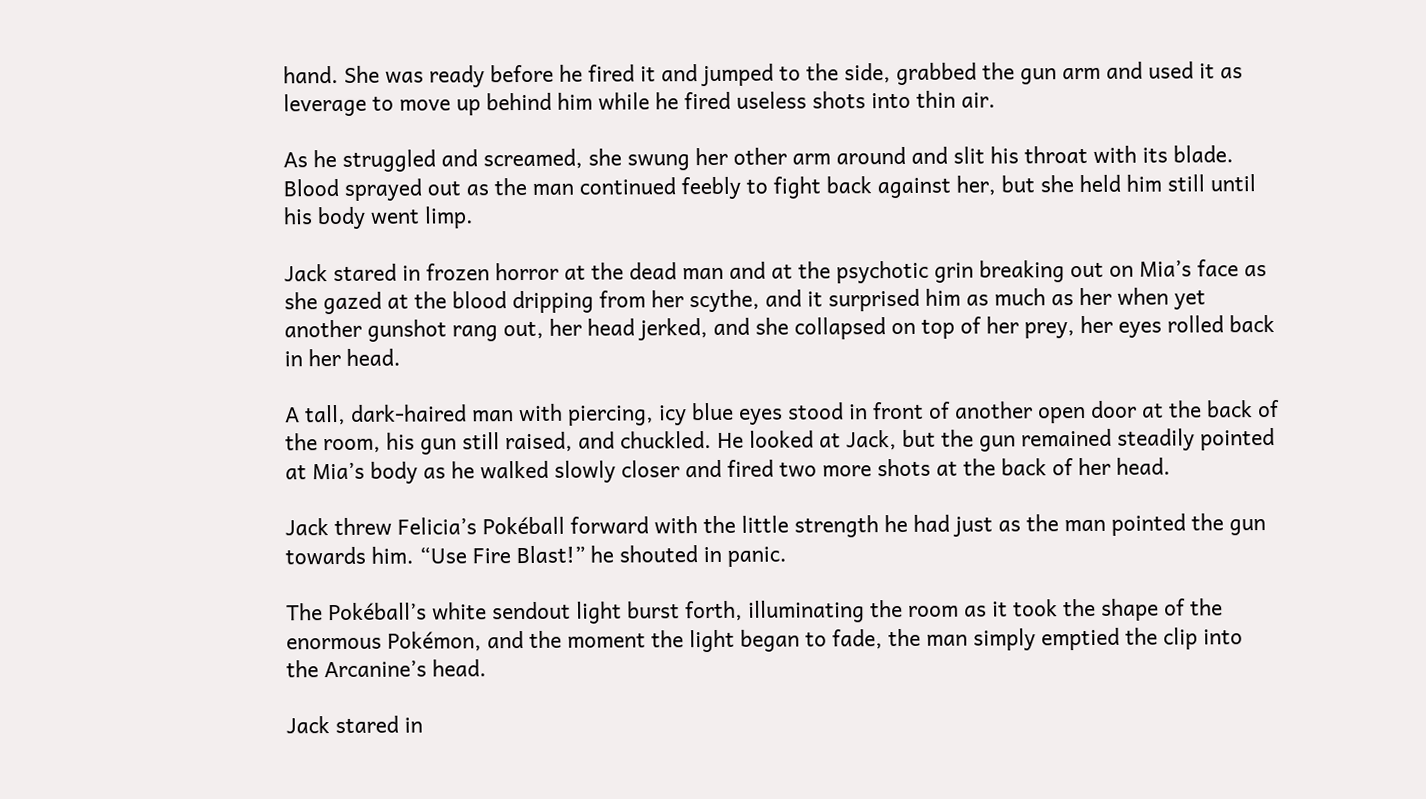hand. She was ready before he fired it and jumped to the side, grabbed the gun arm and used it as leverage to move up behind him while he fired useless shots into thin air.

As he struggled and screamed, she swung her other arm around and slit his throat with its blade. Blood sprayed out as the man continued feebly to fight back against her, but she held him still until his body went limp.

Jack stared in frozen horror at the dead man and at the psychotic grin breaking out on Mia’s face as she gazed at the blood dripping from her scythe, and it surprised him as much as her when yet another gunshot rang out, her head jerked, and she collapsed on top of her prey, her eyes rolled back in her head.

A tall, dark-haired man with piercing, icy blue eyes stood in front of another open door at the back of the room, his gun still raised, and chuckled. He looked at Jack, but the gun remained steadily pointed at Mia’s body as he walked slowly closer and fired two more shots at the back of her head.

Jack threw Felicia’s Pokéball forward with the little strength he had just as the man pointed the gun towards him. “Use Fire Blast!” he shouted in panic.

The Pokéball’s white sendout light burst forth, illuminating the room as it took the shape of the enormous Pokémon, and the moment the light began to fade, the man simply emptied the clip into the Arcanine’s head.

Jack stared in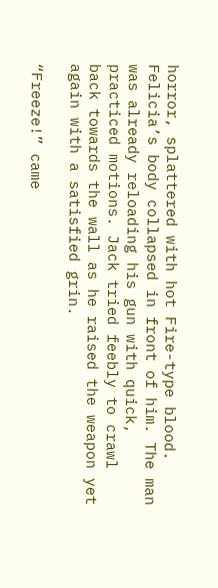horror, splattered with hot Fire-type blood. Felicia’s body collapsed in front of him. The man was already reloading his gun with quick, practiced motions. Jack tried feebly to crawl back towards the wall as he raised the weapon yet again with a satisfied grin.

“Freeze!” came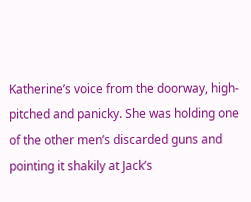Katherine’s voice from the doorway, high-pitched and panicky. She was holding one of the other men’s discarded guns and pointing it shakily at Jack’s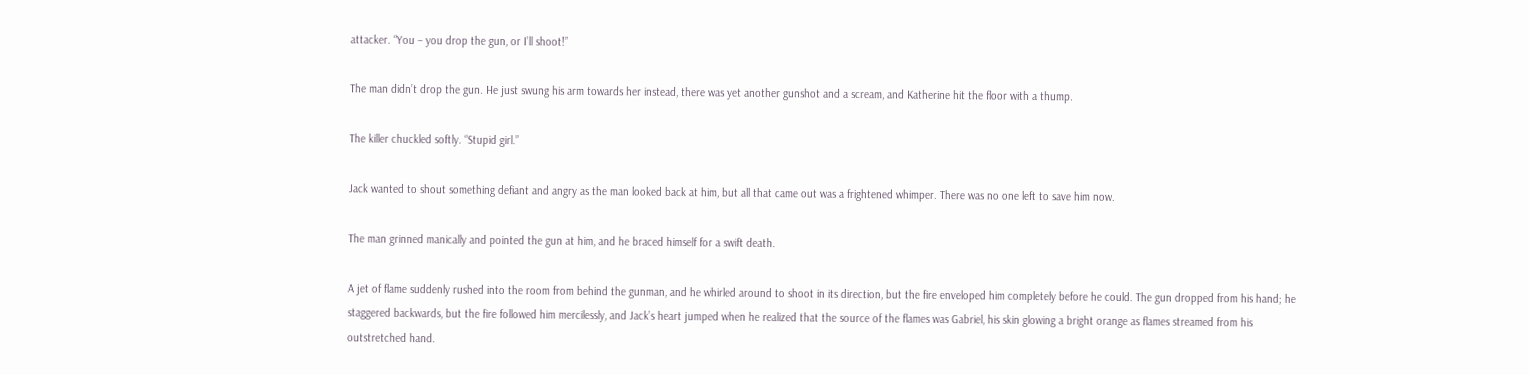attacker. “You – you drop the gun, or I’ll shoot!”

The man didn’t drop the gun. He just swung his arm towards her instead, there was yet another gunshot and a scream, and Katherine hit the floor with a thump.

The killer chuckled softly. “Stupid girl.”

Jack wanted to shout something defiant and angry as the man looked back at him, but all that came out was a frightened whimper. There was no one left to save him now.

The man grinned manically and pointed the gun at him, and he braced himself for a swift death.

A jet of flame suddenly rushed into the room from behind the gunman, and he whirled around to shoot in its direction, but the fire enveloped him completely before he could. The gun dropped from his hand; he staggered backwards, but the fire followed him mercilessly, and Jack’s heart jumped when he realized that the source of the flames was Gabriel, his skin glowing a bright orange as flames streamed from his outstretched hand.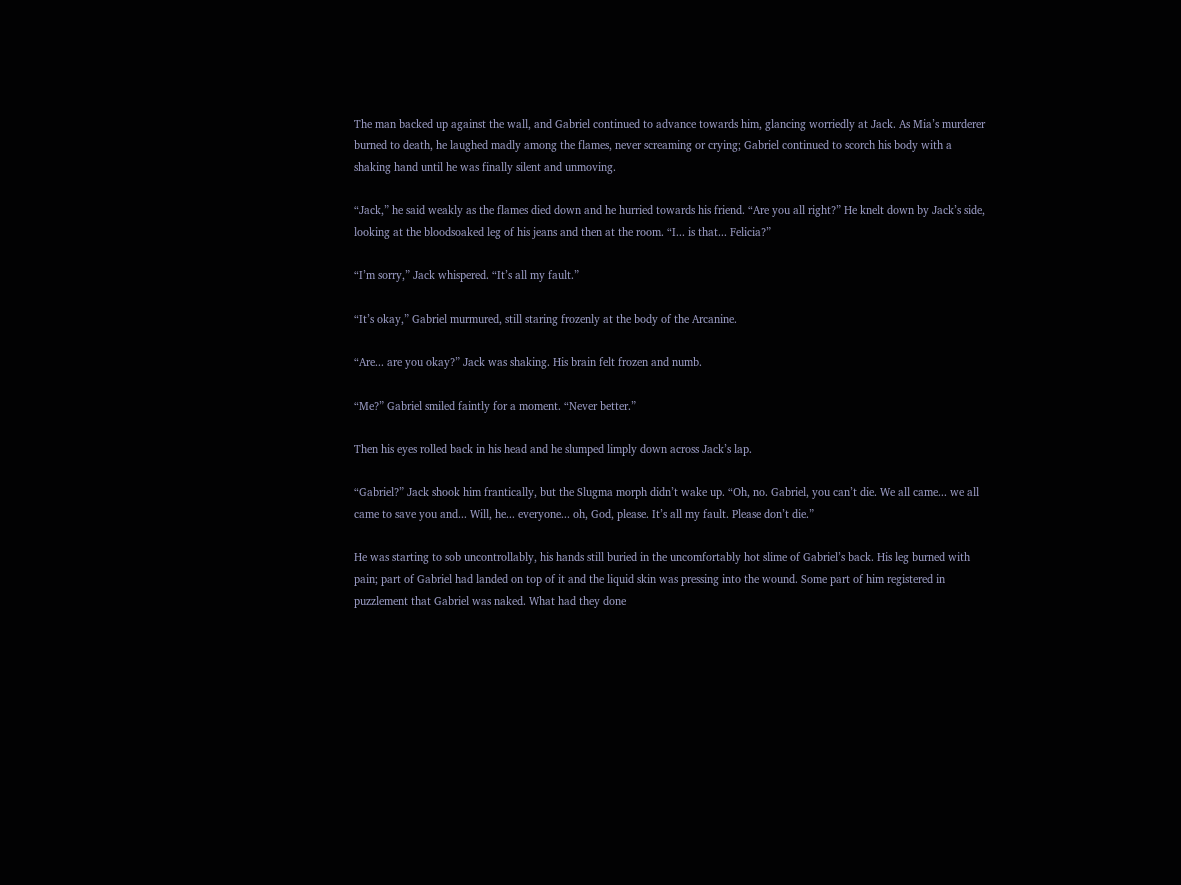The man backed up against the wall, and Gabriel continued to advance towards him, glancing worriedly at Jack. As Mia’s murderer burned to death, he laughed madly among the flames, never screaming or crying; Gabriel continued to scorch his body with a shaking hand until he was finally silent and unmoving.

“Jack,” he said weakly as the flames died down and he hurried towards his friend. “Are you all right?” He knelt down by Jack’s side, looking at the bloodsoaked leg of his jeans and then at the room. “I... is that... Felicia?”

“I’m sorry,” Jack whispered. “It’s all my fault.”

“It’s okay,” Gabriel murmured, still staring frozenly at the body of the Arcanine.

“Are... are you okay?” Jack was shaking. His brain felt frozen and numb.

“Me?” Gabriel smiled faintly for a moment. “Never better.”

Then his eyes rolled back in his head and he slumped limply down across Jack’s lap.

“Gabriel?” Jack shook him frantically, but the Slugma morph didn’t wake up. “Oh, no. Gabriel, you can’t die. We all came... we all came to save you and... Will, he... everyone... oh, God, please. It’s all my fault. Please don’t die.”

He was starting to sob uncontrollably, his hands still buried in the uncomfortably hot slime of Gabriel’s back. His leg burned with pain; part of Gabriel had landed on top of it and the liquid skin was pressing into the wound. Some part of him registered in puzzlement that Gabriel was naked. What had they done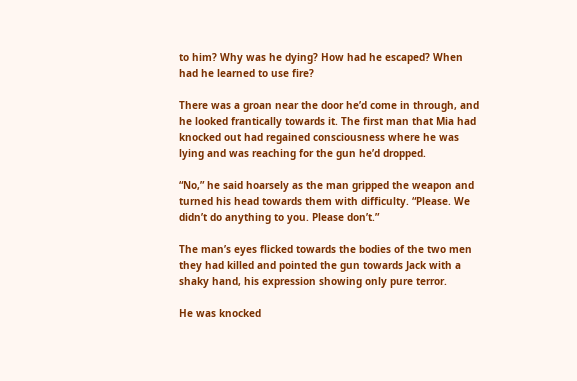to him? Why was he dying? How had he escaped? When had he learned to use fire?

There was a groan near the door he’d come in through, and he looked frantically towards it. The first man that Mia had knocked out had regained consciousness where he was lying and was reaching for the gun he’d dropped.

“No,” he said hoarsely as the man gripped the weapon and turned his head towards them with difficulty. “Please. We didn’t do anything to you. Please don’t.”

The man’s eyes flicked towards the bodies of the two men they had killed and pointed the gun towards Jack with a shaky hand, his expression showing only pure terror.

He was knocked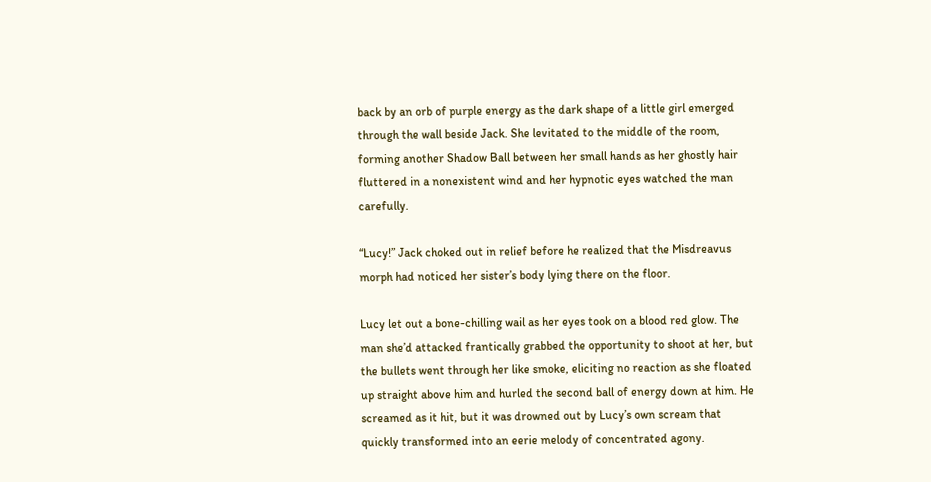back by an orb of purple energy as the dark shape of a little girl emerged through the wall beside Jack. She levitated to the middle of the room, forming another Shadow Ball between her small hands as her ghostly hair fluttered in a nonexistent wind and her hypnotic eyes watched the man carefully.

“Lucy!” Jack choked out in relief before he realized that the Misdreavus morph had noticed her sister’s body lying there on the floor.

Lucy let out a bone-chilling wail as her eyes took on a blood red glow. The man she’d attacked frantically grabbed the opportunity to shoot at her, but the bullets went through her like smoke, eliciting no reaction as she floated up straight above him and hurled the second ball of energy down at him. He screamed as it hit, but it was drowned out by Lucy’s own scream that quickly transformed into an eerie melody of concentrated agony.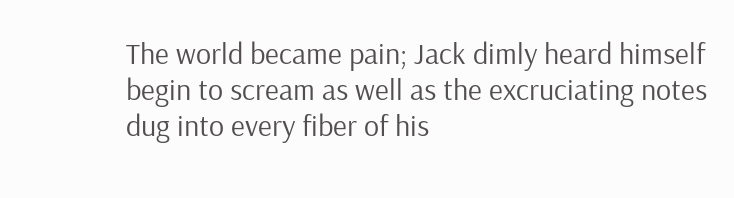The world became pain; Jack dimly heard himself begin to scream as well as the excruciating notes dug into every fiber of his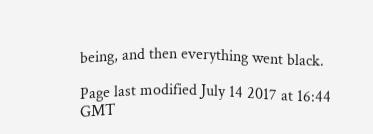being, and then everything went black.

Page last modified July 14 2017 at 16:44 GMT